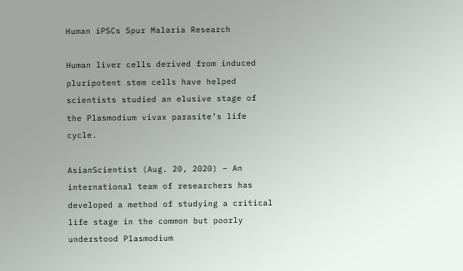Human iPSCs Spur Malaria Research

Human liver cells derived from induced pluripotent stem cells have helped scientists studied an elusive stage of the Plasmodium vivax parasite’s life cycle.

AsianScientist (Aug. 20, 2020) – An international team of researchers has developed a method of studying a critical life stage in the common but poorly understood Plasmodium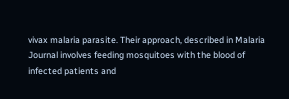vivax malaria parasite. Their approach, described in Malaria Journal involves feeding mosquitoes with the blood of infected patients and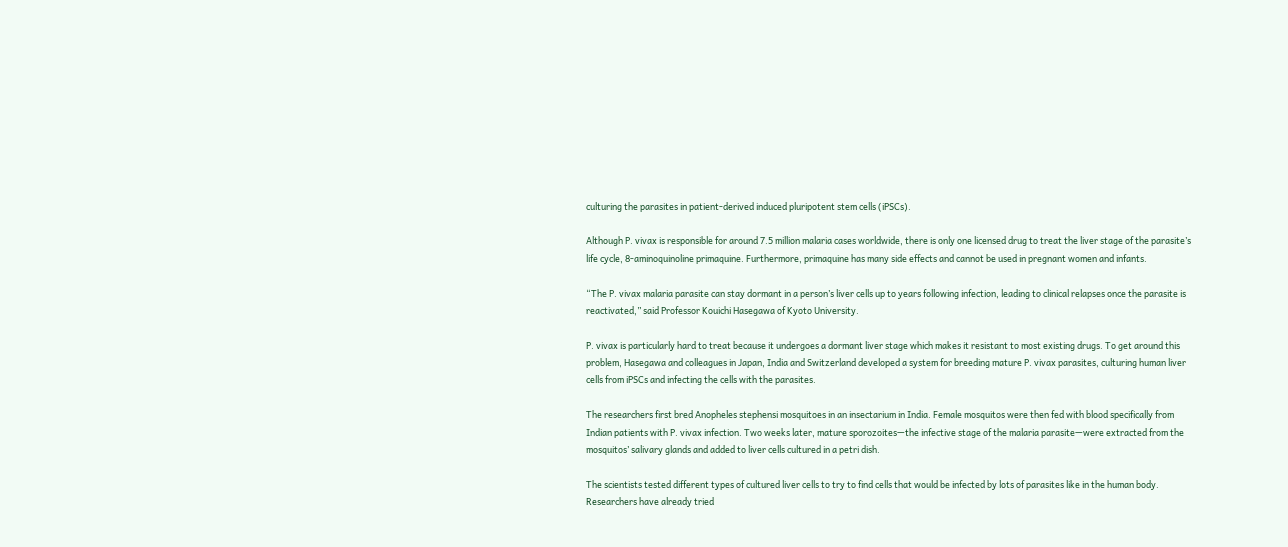culturing the parasites in patient-derived induced pluripotent stem cells (iPSCs).

Although P. vivax is responsible for around 7.5 million malaria cases worldwide, there is only one licensed drug to treat the liver stage of the parasite’s life cycle, 8-aminoquinoline primaquine. Furthermore, primaquine has many side effects and cannot be used in pregnant women and infants.

“The P. vivax malaria parasite can stay dormant in a person’s liver cells up to years following infection, leading to clinical relapses once the parasite is reactivated,” said Professor Kouichi Hasegawa of Kyoto University.

P. vivax is particularly hard to treat because it undergoes a dormant liver stage which makes it resistant to most existing drugs. To get around this problem, Hasegawa and colleagues in Japan, India and Switzerland developed a system for breeding mature P. vivax parasites, culturing human liver cells from iPSCs and infecting the cells with the parasites.

The researchers first bred Anopheles stephensi mosquitoes in an insectarium in India. Female mosquitos were then fed with blood specifically from Indian patients with P. vivax infection. Two weeks later, mature sporozoites—the infective stage of the malaria parasite—were extracted from the mosquitos’ salivary glands and added to liver cells cultured in a petri dish.

The scientists tested different types of cultured liver cells to try to find cells that would be infected by lots of parasites like in the human body. Researchers have already tried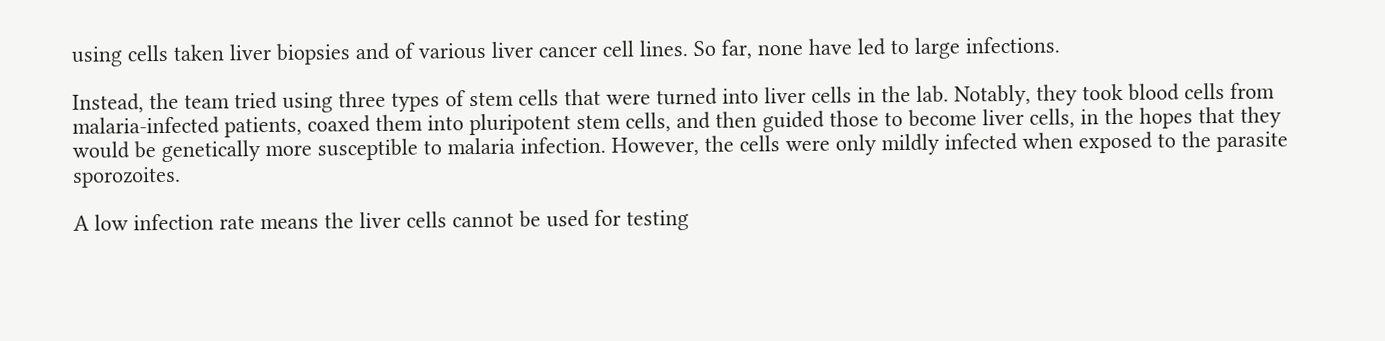using cells taken liver biopsies and of various liver cancer cell lines. So far, none have led to large infections.

Instead, the team tried using three types of stem cells that were turned into liver cells in the lab. Notably, they took blood cells from malaria-infected patients, coaxed them into pluripotent stem cells, and then guided those to become liver cells, in the hopes that they would be genetically more susceptible to malaria infection. However, the cells were only mildly infected when exposed to the parasite sporozoites.

A low infection rate means the liver cells cannot be used for testing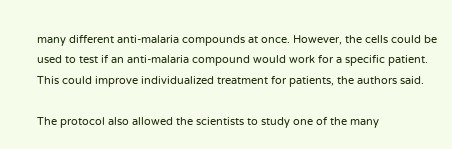many different anti-malaria compounds at once. However, the cells could be used to test if an anti-malaria compound would work for a specific patient. This could improve individualized treatment for patients, the authors said.

The protocol also allowed the scientists to study one of the many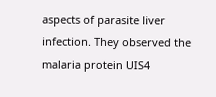aspects of parasite liver infection. They observed the malaria protein UIS4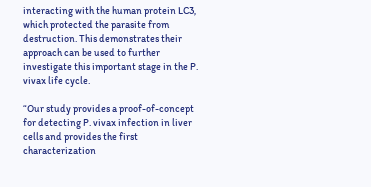interacting with the human protein LC3, which protected the parasite from destruction. This demonstrates their approach can be used to further investigate this important stage in the P. vivax life cycle.

“Our study provides a proof-of-concept for detecting P. vivax infection in liver cells and provides the first characterization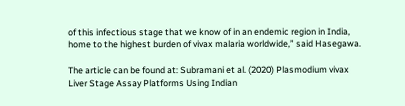of this infectious stage that we know of in an endemic region in India, home to the highest burden of vivax malaria worldwide,” said Hasegawa.

The article can be found at: Subramani et al. (2020) Plasmodium vivax Liver Stage Assay Platforms Using Indian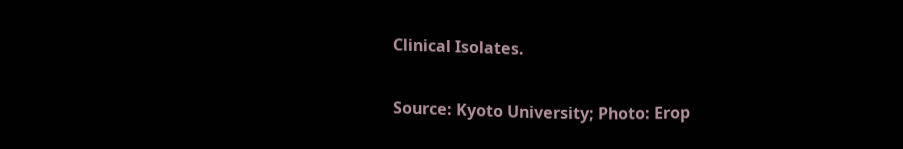Clinical Isolates.


Source: Kyoto University; Photo: Erop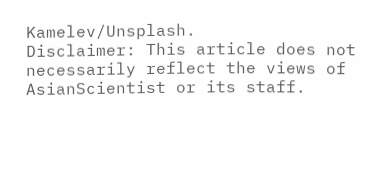Kamelev/Unsplash.
Disclaimer: This article does not necessarily reflect the views of AsianScientist or its staff.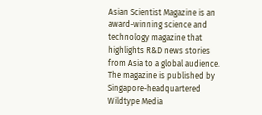Asian Scientist Magazine is an award-winning science and technology magazine that highlights R&D news stories from Asia to a global audience. The magazine is published by Singapore-headquartered Wildtype Media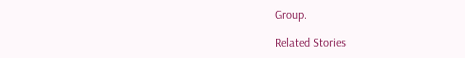Group.

Related Stories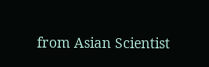from Asian Scientist